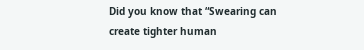Did you know that “Swearing can create tighter human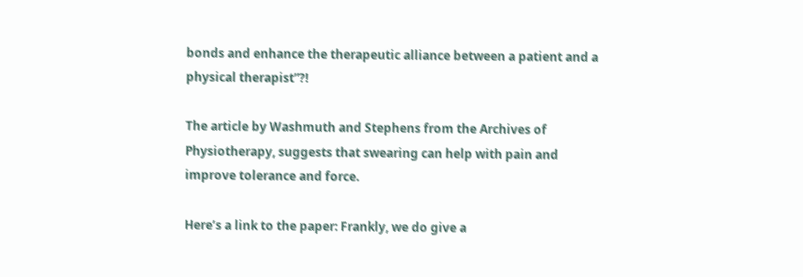bonds and enhance the therapeutic alliance between a patient and a physical therapist”?!

The article by Washmuth and Stephens from the Archives of Physiotherapy, suggests that swearing can help with pain and improve tolerance and force.

Here’s a link to the paper: Frankly, we do give a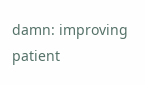damn: improving patient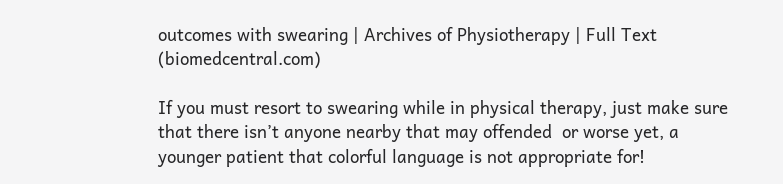outcomes with swearing | Archives of Physiotherapy | Full Text (biomedcentral.com)

If you must resort to swearing while in physical therapy, just make sure that there isn’t anyone nearby that may offended  or worse yet, a younger patient that colorful language is not appropriate for!